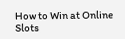How to Win at Online Slots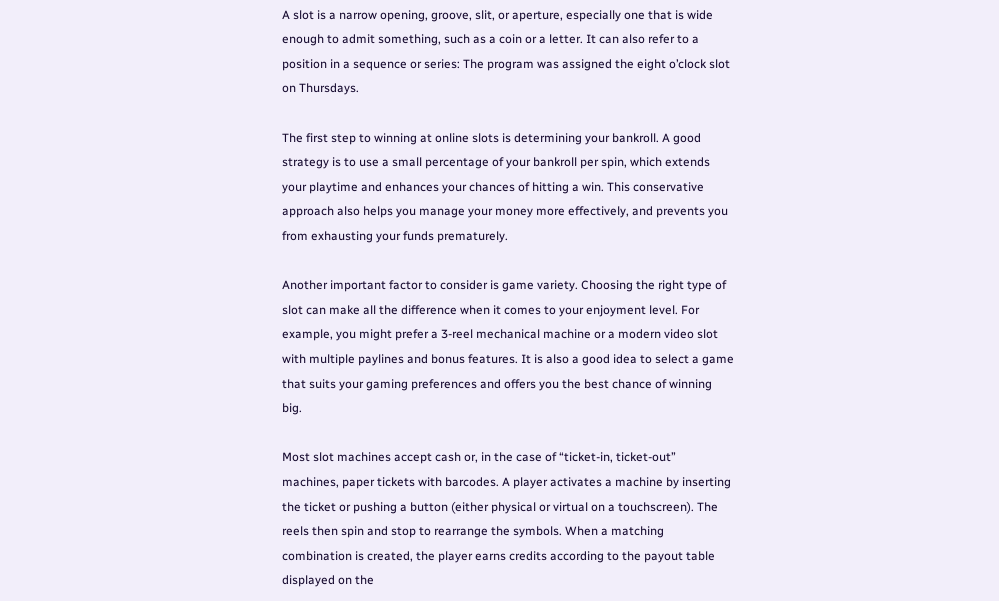A slot is a narrow opening, groove, slit, or aperture, especially one that is wide enough to admit something, such as a coin or a letter. It can also refer to a position in a sequence or series: The program was assigned the eight o’clock slot on Thursdays.

The first step to winning at online slots is determining your bankroll. A good strategy is to use a small percentage of your bankroll per spin, which extends your playtime and enhances your chances of hitting a win. This conservative approach also helps you manage your money more effectively, and prevents you from exhausting your funds prematurely.

Another important factor to consider is game variety. Choosing the right type of slot can make all the difference when it comes to your enjoyment level. For example, you might prefer a 3-reel mechanical machine or a modern video slot with multiple paylines and bonus features. It is also a good idea to select a game that suits your gaming preferences and offers you the best chance of winning big.

Most slot machines accept cash or, in the case of “ticket-in, ticket-out” machines, paper tickets with barcodes. A player activates a machine by inserting the ticket or pushing a button (either physical or virtual on a touchscreen). The reels then spin and stop to rearrange the symbols. When a matching combination is created, the player earns credits according to the payout table displayed on the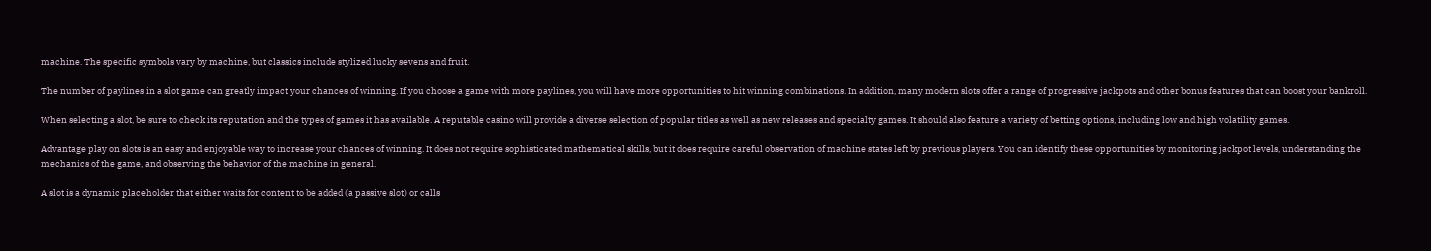machine. The specific symbols vary by machine, but classics include stylized lucky sevens and fruit.

The number of paylines in a slot game can greatly impact your chances of winning. If you choose a game with more paylines, you will have more opportunities to hit winning combinations. In addition, many modern slots offer a range of progressive jackpots and other bonus features that can boost your bankroll.

When selecting a slot, be sure to check its reputation and the types of games it has available. A reputable casino will provide a diverse selection of popular titles as well as new releases and specialty games. It should also feature a variety of betting options, including low and high volatility games.

Advantage play on slots is an easy and enjoyable way to increase your chances of winning. It does not require sophisticated mathematical skills, but it does require careful observation of machine states left by previous players. You can identify these opportunities by monitoring jackpot levels, understanding the mechanics of the game, and observing the behavior of the machine in general.

A slot is a dynamic placeholder that either waits for content to be added (a passive slot) or calls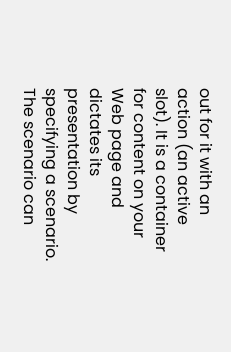out for it with an action (an active slot). It is a container for content on your Web page and dictates its presentation by specifying a scenario. The scenario can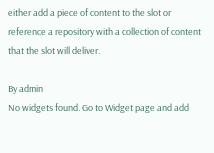either add a piece of content to the slot or reference a repository with a collection of content that the slot will deliver.

By admin
No widgets found. Go to Widget page and add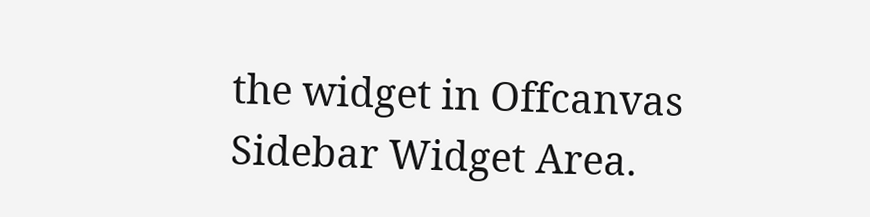the widget in Offcanvas Sidebar Widget Area.